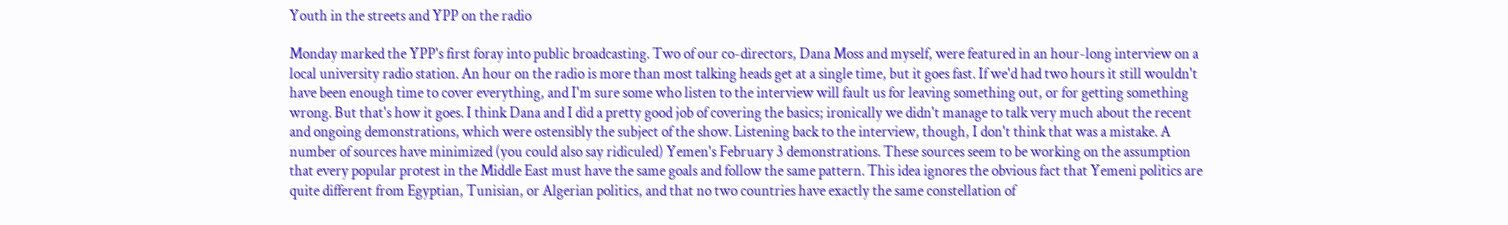Youth in the streets and YPP on the radio

Monday marked the YPP's first foray into public broadcasting. Two of our co-directors, Dana Moss and myself, were featured in an hour-long interview on a local university radio station. An hour on the radio is more than most talking heads get at a single time, but it goes fast. If we'd had two hours it still wouldn't have been enough time to cover everything, and I'm sure some who listen to the interview will fault us for leaving something out, or for getting something wrong. But that's how it goes. I think Dana and I did a pretty good job of covering the basics; ironically we didn't manage to talk very much about the recent and ongoing demonstrations, which were ostensibly the subject of the show. Listening back to the interview, though, I don't think that was a mistake. A number of sources have minimized (you could also say ridiculed) Yemen's February 3 demonstrations. These sources seem to be working on the assumption that every popular protest in the Middle East must have the same goals and follow the same pattern. This idea ignores the obvious fact that Yemeni politics are quite different from Egyptian, Tunisian, or Algerian politics, and that no two countries have exactly the same constellation of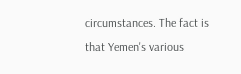circumstances. The fact is that Yemen's various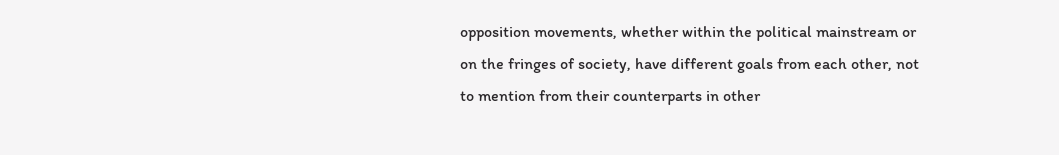opposition movements, whether within the political mainstream or on the fringes of society, have different goals from each other, not to mention from their counterparts in other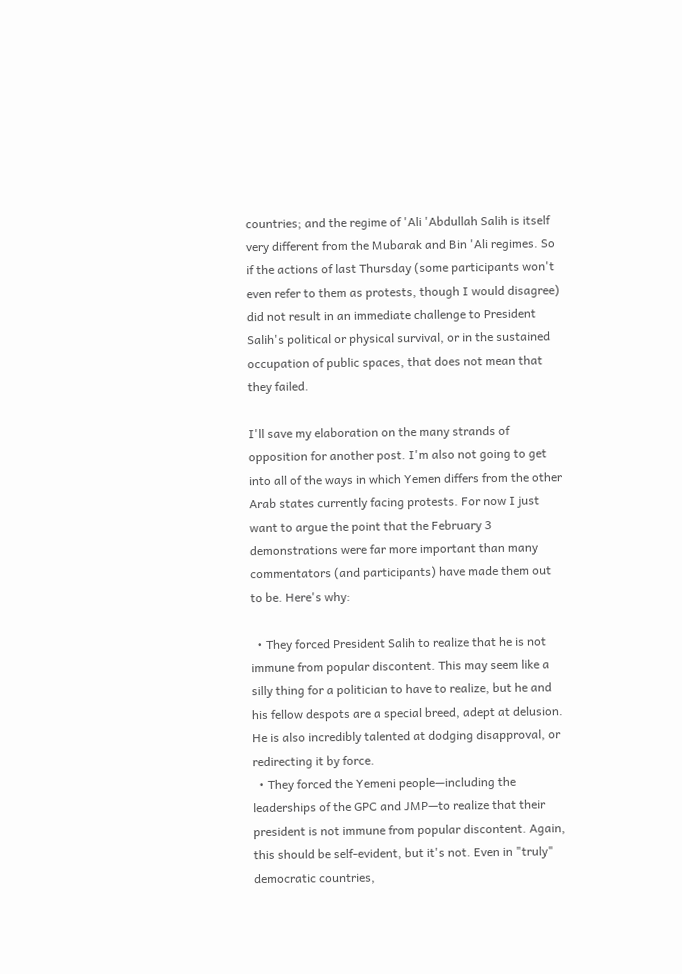countries; and the regime of 'Ali 'Abdullah Salih is itself very different from the Mubarak and Bin 'Ali regimes. So if the actions of last Thursday (some participants won't even refer to them as protests, though I would disagree) did not result in an immediate challenge to President Salih's political or physical survival, or in the sustained occupation of public spaces, that does not mean that they failed.

I'll save my elaboration on the many strands of opposition for another post. I'm also not going to get into all of the ways in which Yemen differs from the other Arab states currently facing protests. For now I just want to argue the point that the February 3 demonstrations were far more important than many commentators (and participants) have made them out to be. Here's why:

  • They forced President Salih to realize that he is not immune from popular discontent. This may seem like a silly thing for a politician to have to realize, but he and his fellow despots are a special breed, adept at delusion. He is also incredibly talented at dodging disapproval, or redirecting it by force.
  • They forced the Yemeni people—including the leaderships of the GPC and JMP—to realize that their president is not immune from popular discontent. Again, this should be self-evident, but it's not. Even in "truly" democratic countries,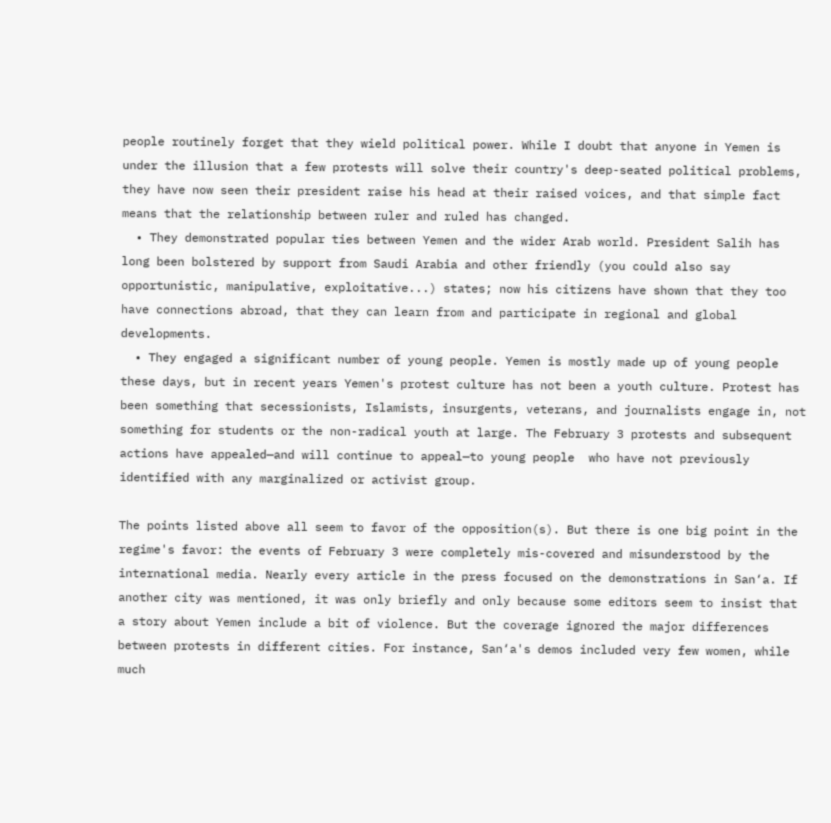people routinely forget that they wield political power. While I doubt that anyone in Yemen is under the illusion that a few protests will solve their country's deep-seated political problems, they have now seen their president raise his head at their raised voices, and that simple fact means that the relationship between ruler and ruled has changed.
  • They demonstrated popular ties between Yemen and the wider Arab world. President Salih has long been bolstered by support from Saudi Arabia and other friendly (you could also say opportunistic, manipulative, exploitative...) states; now his citizens have shown that they too have connections abroad, that they can learn from and participate in regional and global developments.
  • They engaged a significant number of young people. Yemen is mostly made up of young people these days, but in recent years Yemen's protest culture has not been a youth culture. Protest has been something that secessionists, Islamists, insurgents, veterans, and journalists engage in, not something for students or the non-radical youth at large. The February 3 protests and subsequent actions have appealed—and will continue to appeal—to young people  who have not previously identified with any marginalized or activist group.

The points listed above all seem to favor of the opposition(s). But there is one big point in the regime's favor: the events of February 3 were completely mis-covered and misunderstood by the international media. Nearly every article in the press focused on the demonstrations in San‘a. If another city was mentioned, it was only briefly and only because some editors seem to insist that a story about Yemen include a bit of violence. But the coverage ignored the major differences between protests in different cities. For instance, San‘a's demos included very few women, while much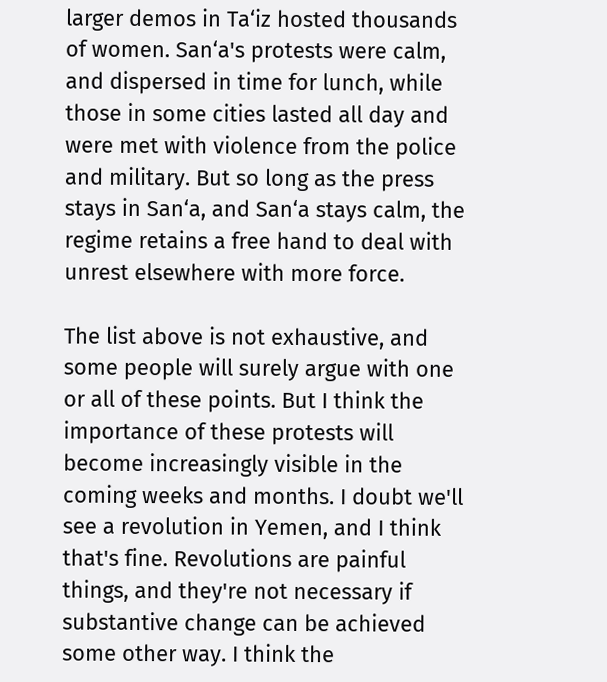larger demos in Ta‘iz hosted thousands of women. San‘a's protests were calm, and dispersed in time for lunch, while those in some cities lasted all day and were met with violence from the police and military. But so long as the press stays in San‘a, and San‘a stays calm, the regime retains a free hand to deal with unrest elsewhere with more force.

The list above is not exhaustive, and some people will surely argue with one or all of these points. But I think the importance of these protests will become increasingly visible in the coming weeks and months. I doubt we'll see a revolution in Yemen, and I think that's fine. Revolutions are painful things, and they're not necessary if substantive change can be achieved some other way. I think the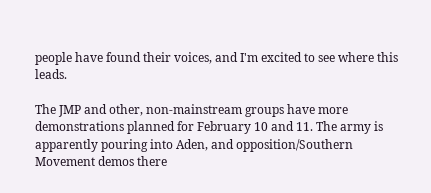people have found their voices, and I'm excited to see where this leads.

The JMP and other, non-mainstream groups have more demonstrations planned for February 10 and 11. The army is apparently pouring into Aden, and opposition/Southern Movement demos there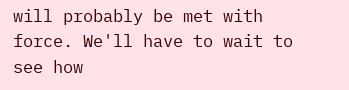will probably be met with force. We'll have to wait to see how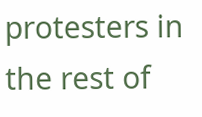protesters in the rest of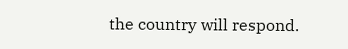the country will respond.